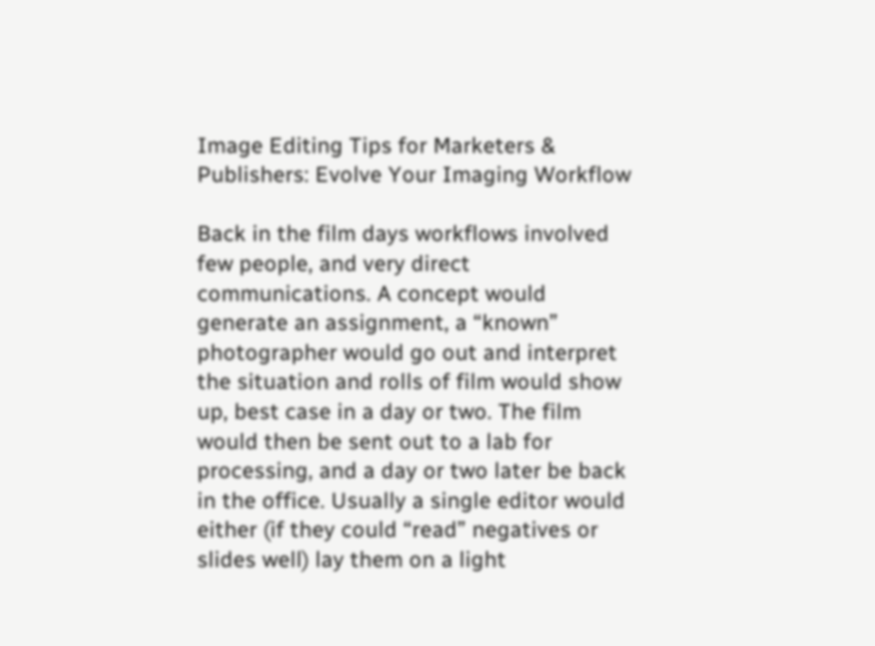Image Editing Tips for Marketers & Publishers: Evolve Your Imaging Workflow

Back in the film days workflows involved few people, and very direct communications. A concept would generate an assignment, a “known” photographer would go out and interpret the situation and rolls of film would show up, best case in a day or two. The film would then be sent out to a lab for processing, and a day or two later be back in the office. Usually a single editor would either (if they could “read” negatives or slides well) lay them on a light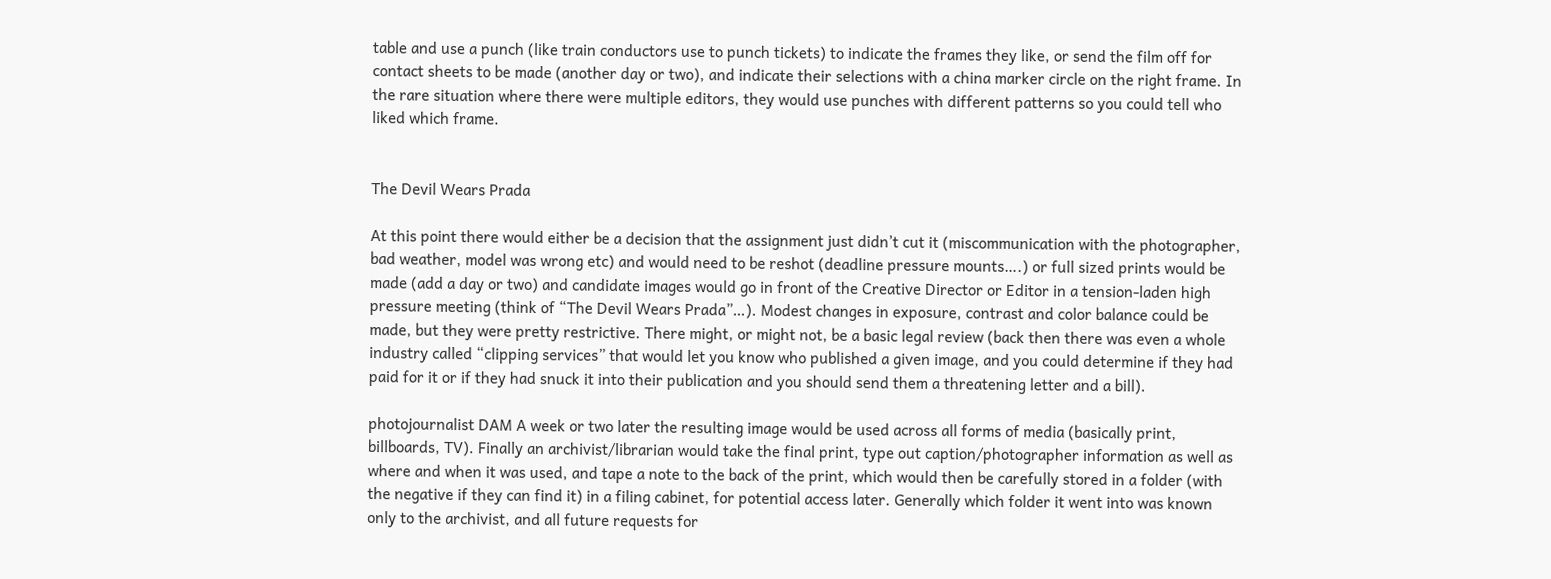table and use a punch (like train conductors use to punch tickets) to indicate the frames they like, or send the film off for contact sheets to be made (another day or two), and indicate their selections with a china marker circle on the right frame. In the rare situation where there were multiple editors, they would use punches with different patterns so you could tell who liked which frame.


The Devil Wears Prada

At this point there would either be a decision that the assignment just didn’t cut it (miscommunication with the photographer, bad weather, model was wrong etc) and would need to be reshot (deadline pressure mounts….) or full sized prints would be made (add a day or two) and candidate images would go in front of the Creative Director or Editor in a tension-laden high pressure meeting (think of “The Devil Wears Prada”…). Modest changes in exposure, contrast and color balance could be made, but they were pretty restrictive. There might, or might not, be a basic legal review (back then there was even a whole industry called “clipping services” that would let you know who published a given image, and you could determine if they had paid for it or if they had snuck it into their publication and you should send them a threatening letter and a bill).

photojournalist DAM A week or two later the resulting image would be used across all forms of media (basically print, billboards, TV). Finally an archivist/librarian would take the final print, type out caption/photographer information as well as where and when it was used, and tape a note to the back of the print, which would then be carefully stored in a folder (with the negative if they can find it) in a filing cabinet, for potential access later. Generally which folder it went into was known only to the archivist, and all future requests for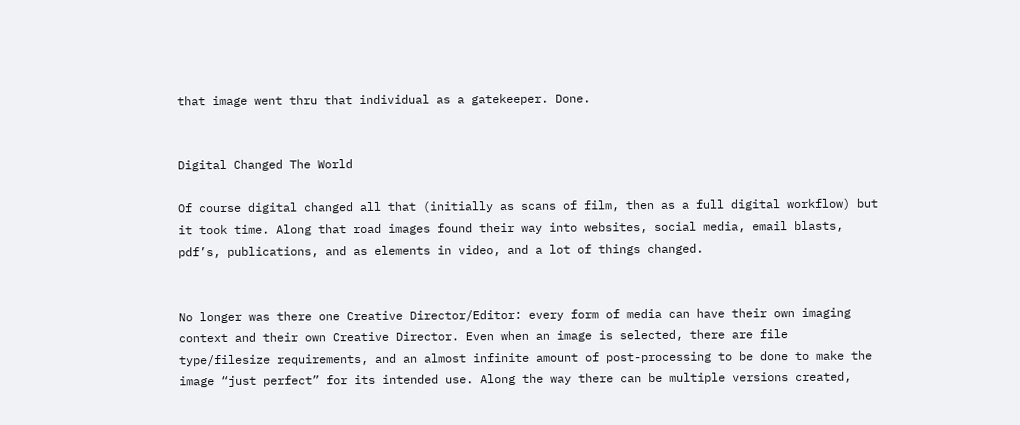that image went thru that individual as a gatekeeper. Done.


Digital Changed The World

Of course digital changed all that (initially as scans of film, then as a full digital workflow) but it took time. Along that road images found their way into websites, social media, email blasts, pdf’s, publications, and as elements in video, and a lot of things changed.


No longer was there one Creative Director/Editor: every form of media can have their own imaging context and their own Creative Director. Even when an image is selected, there are file type/filesize requirements, and an almost infinite amount of post-processing to be done to make the image “just perfect” for its intended use. Along the way there can be multiple versions created,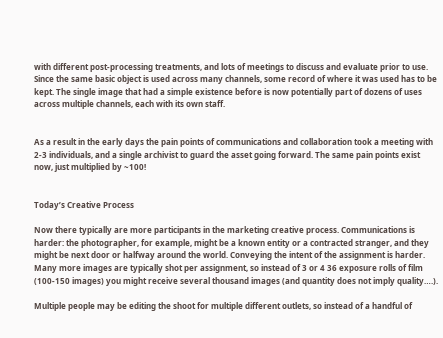with different post-processing treatments, and lots of meetings to discuss and evaluate prior to use. Since the same basic object is used across many channels, some record of where it was used has to be kept. The single image that had a simple existence before is now potentially part of dozens of uses across multiple channels, each with its own staff.


As a result in the early days the pain points of communications and collaboration took a meeting with 2-3 individuals, and a single archivist to guard the asset going forward. The same pain points exist now, just multiplied by ~100!


Today’s Creative Process

Now there typically are more participants in the marketing creative process. Communications is harder: the photographer, for example, might be a known entity or a contracted stranger, and they might be next door or halfway around the world. Conveying the intent of the assignment is harder. Many more images are typically shot per assignment, so instead of 3 or 4 36 exposure rolls of film (100-150 images) you might receive several thousand images (and quantity does not imply quality….).

Multiple people may be editing the shoot for multiple different outlets, so instead of a handful of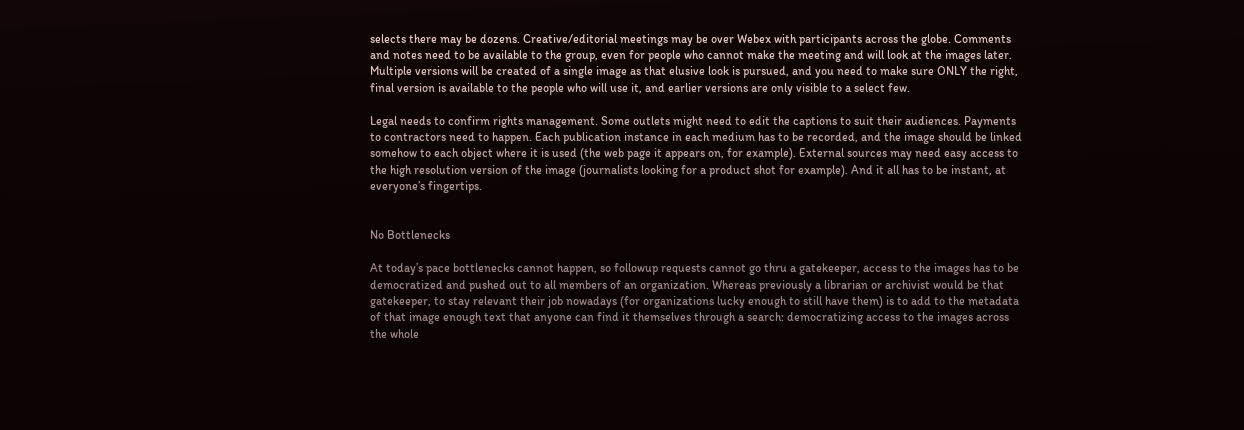selects there may be dozens. Creative/editorial meetings may be over Webex with participants across the globe. Comments and notes need to be available to the group, even for people who cannot make the meeting and will look at the images later. Multiple versions will be created of a single image as that elusive look is pursued, and you need to make sure ONLY the right, final version is available to the people who will use it, and earlier versions are only visible to a select few.

Legal needs to confirm rights management. Some outlets might need to edit the captions to suit their audiences. Payments to contractors need to happen. Each publication instance in each medium has to be recorded, and the image should be linked somehow to each object where it is used (the web page it appears on, for example). External sources may need easy access to the high resolution version of the image (journalists looking for a product shot for example). And it all has to be instant, at everyone’s fingertips.


No Bottlenecks

At today’s pace bottlenecks cannot happen, so followup requests cannot go thru a gatekeeper, access to the images has to be democratized and pushed out to all members of an organization. Whereas previously a librarian or archivist would be that gatekeeper, to stay relevant their job nowadays (for organizations lucky enough to still have them) is to add to the metadata of that image enough text that anyone can find it themselves through a search: democratizing access to the images across the whole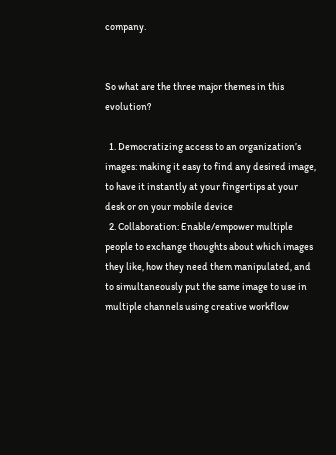company.


So what are the three major themes in this evolution?

  1. Democratizing access to an organization’s images: making it easy to find any desired image, to have it instantly at your fingertips at your desk or on your mobile device
  2. Collaboration: Enable/empower multiple people to exchange thoughts about which images they like, how they need them manipulated, and to simultaneously put the same image to use in multiple channels using creative workflow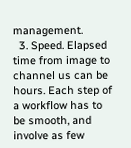management.
  3. Speed. Elapsed time from image to channel us can be hours. Each step of a workflow has to be smooth, and involve as few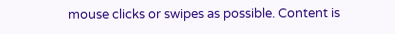mouse clicks or swipes as possible. Content is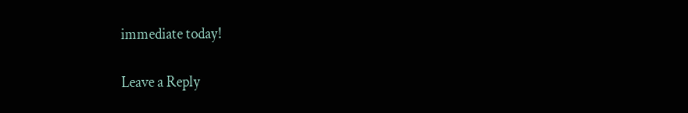immediate today!

Leave a Reply